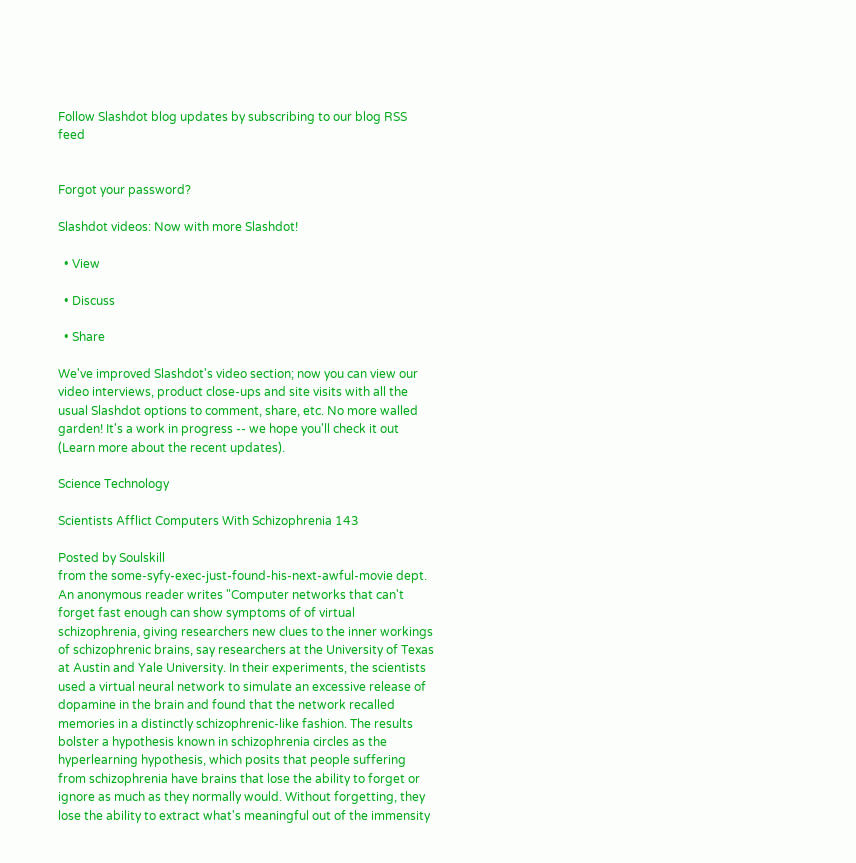Follow Slashdot blog updates by subscribing to our blog RSS feed


Forgot your password?

Slashdot videos: Now with more Slashdot!

  • View

  • Discuss

  • Share

We've improved Slashdot's video section; now you can view our video interviews, product close-ups and site visits with all the usual Slashdot options to comment, share, etc. No more walled garden! It's a work in progress -- we hope you'll check it out (Learn more about the recent updates).

Science Technology

Scientists Afflict Computers With Schizophrenia 143

Posted by Soulskill
from the some-syfy-exec-just-found-his-next-awful-movie dept.
An anonymous reader writes "Computer networks that can't forget fast enough can show symptoms of of virtual schizophrenia, giving researchers new clues to the inner workings of schizophrenic brains, say researchers at the University of Texas at Austin and Yale University. In their experiments, the scientists used a virtual neural network to simulate an excessive release of dopamine in the brain and found that the network recalled memories in a distinctly schizophrenic-like fashion. The results bolster a hypothesis known in schizophrenia circles as the hyperlearning hypothesis, which posits that people suffering from schizophrenia have brains that lose the ability to forget or ignore as much as they normally would. Without forgetting, they lose the ability to extract what's meaningful out of the immensity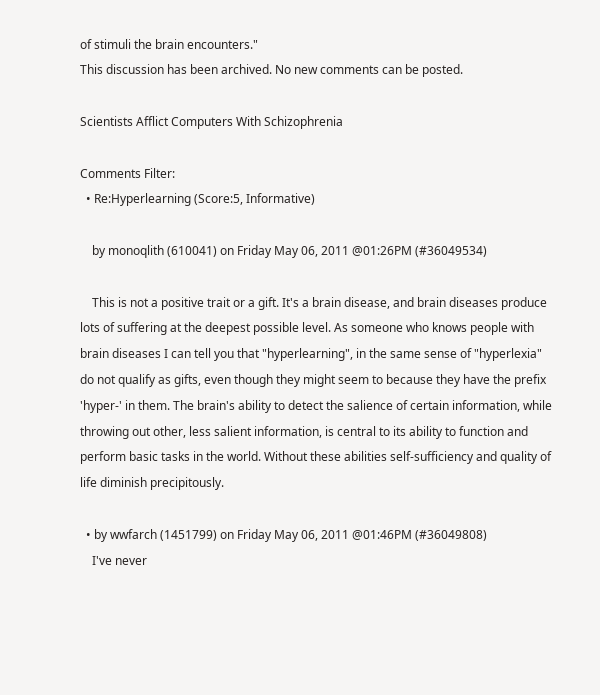of stimuli the brain encounters."
This discussion has been archived. No new comments can be posted.

Scientists Afflict Computers With Schizophrenia

Comments Filter:
  • Re:Hyperlearning (Score:5, Informative)

    by monoqlith (610041) on Friday May 06, 2011 @01:26PM (#36049534)

    This is not a positive trait or a gift. It's a brain disease, and brain diseases produce lots of suffering at the deepest possible level. As someone who knows people with brain diseases I can tell you that "hyperlearning", in the same sense of "hyperlexia" do not qualify as gifts, even though they might seem to because they have the prefix 'hyper-' in them. The brain's ability to detect the salience of certain information, while throwing out other, less salient information, is central to its ability to function and perform basic tasks in the world. Without these abilities self-sufficiency and quality of life diminish precipitously.

  • by wwfarch (1451799) on Friday May 06, 2011 @01:46PM (#36049808)
    I've never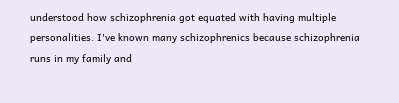understood how schizophrenia got equated with having multiple personalities. I've known many schizophrenics because schizophrenia runs in my family and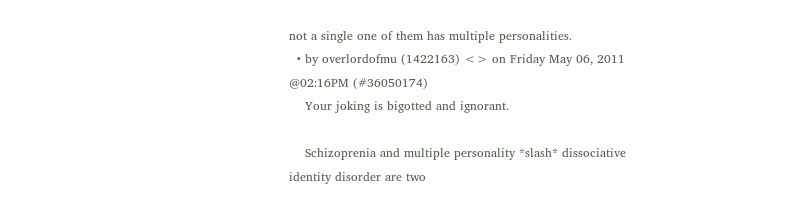not a single one of them has multiple personalities.
  • by overlordofmu (1422163) <> on Friday May 06, 2011 @02:16PM (#36050174)
    Your joking is bigotted and ignorant.

    Schizoprenia and multiple personality *slash* dissociative identity disorder are two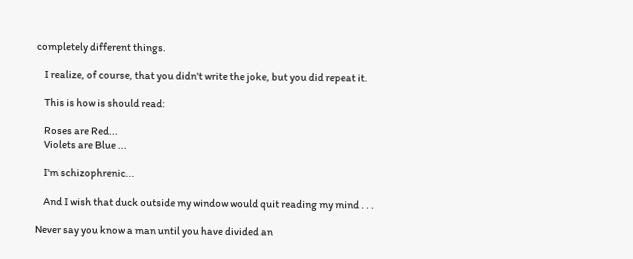completely different things.

    I realize, of course, that you didn't write the joke, but you did repeat it.

    This is how is should read:

    Roses are Red...
    Violets are Blue ...

    I'm schizophrenic...

    And I wish that duck outside my window would quit reading my mind . . .

Never say you know a man until you have divided an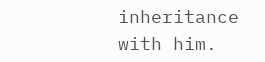inheritance with him.